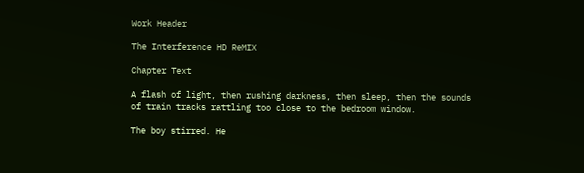Work Header

The Interference HD ReMIX

Chapter Text

A flash of light, then rushing darkness, then sleep, then the sounds of train tracks rattling too close to the bedroom window.

The boy stirred. He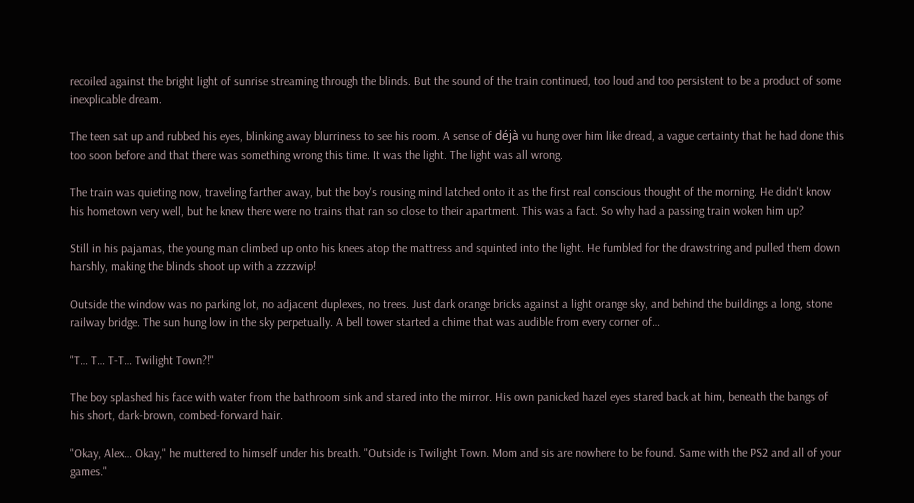recoiled against the bright light of sunrise streaming through the blinds. But the sound of the train continued, too loud and too persistent to be a product of some inexplicable dream.

The teen sat up and rubbed his eyes, blinking away blurriness to see his room. A sense of déjà vu hung over him like dread, a vague certainty that he had done this too soon before and that there was something wrong this time. It was the light. The light was all wrong.

The train was quieting now, traveling farther away, but the boy's rousing mind latched onto it as the first real conscious thought of the morning. He didn't know his hometown very well, but he knew there were no trains that ran so close to their apartment. This was a fact. So why had a passing train woken him up?

Still in his pajamas, the young man climbed up onto his knees atop the mattress and squinted into the light. He fumbled for the drawstring and pulled them down harshly, making the blinds shoot up with a zzzzwip!

Outside the window was no parking lot, no adjacent duplexes, no trees. Just dark orange bricks against a light orange sky, and behind the buildings a long, stone railway bridge. The sun hung low in the sky perpetually. A bell tower started a chime that was audible from every corner of…

"T… T… T-T… Twilight Town?!"

The boy splashed his face with water from the bathroom sink and stared into the mirror. His own panicked hazel eyes stared back at him, beneath the bangs of his short, dark-brown, combed-forward hair.

"Okay, Alex… Okay," he muttered to himself under his breath. "Outside is Twilight Town. Mom and sis are nowhere to be found. Same with the PS2 and all of your games."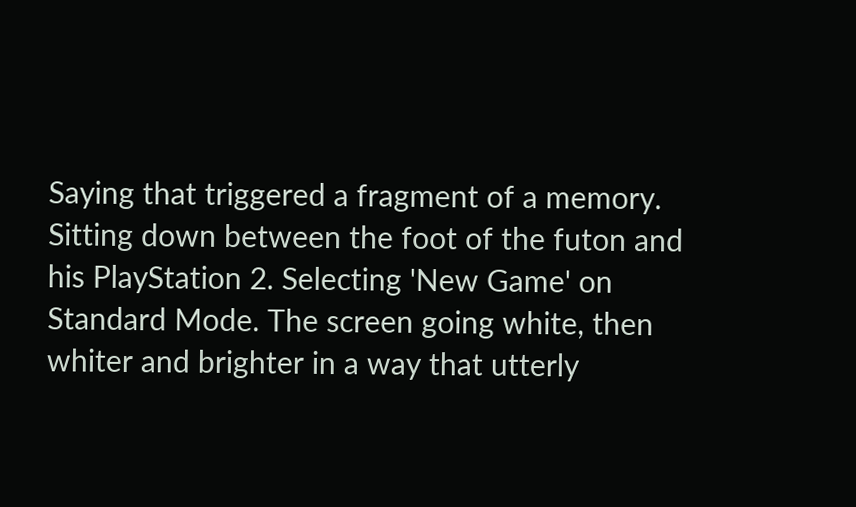Saying that triggered a fragment of a memory. Sitting down between the foot of the futon and his PlayStation 2. Selecting 'New Game' on Standard Mode. The screen going white, then whiter and brighter in a way that utterly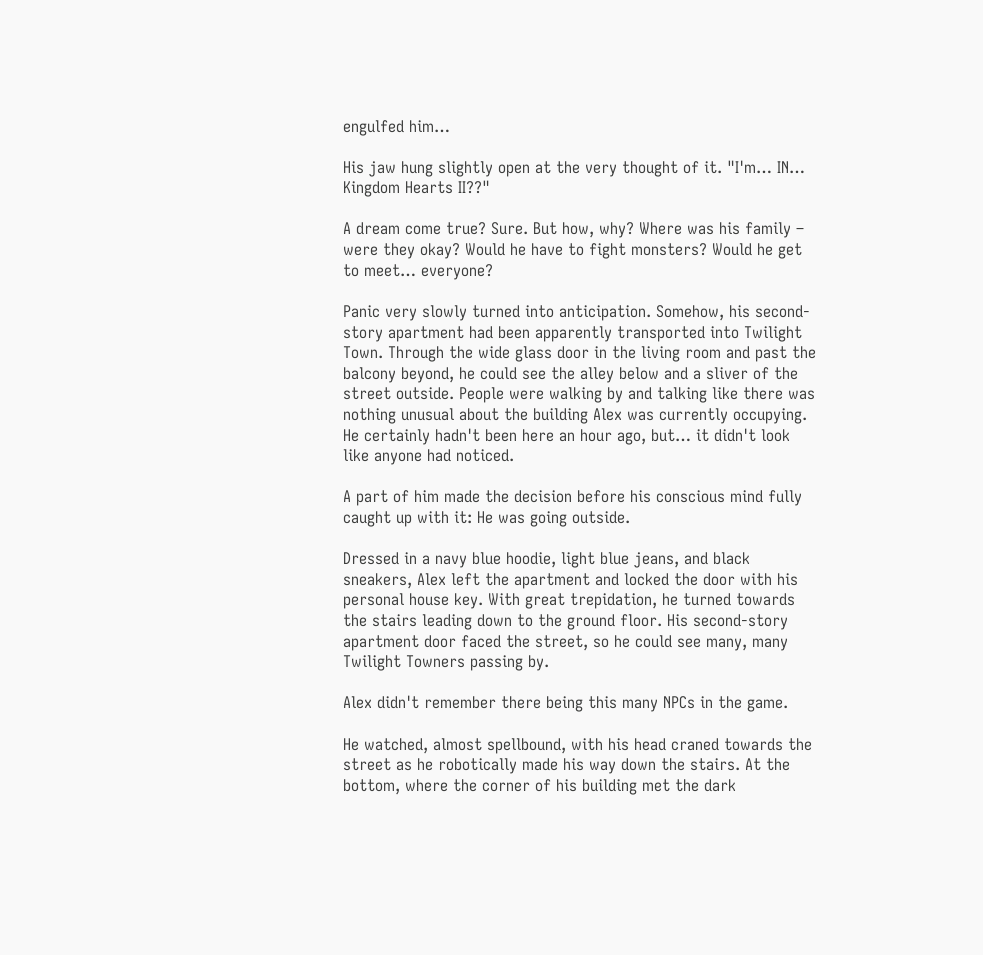engulfed him…

His jaw hung slightly open at the very thought of it. "I'm… IN… Kingdom Hearts II??"

A dream come true? Sure. But how, why? Where was his family – were they okay? Would he have to fight monsters? Would he get to meet… everyone?

Panic very slowly turned into anticipation. Somehow, his second-story apartment had been apparently transported into Twilight Town. Through the wide glass door in the living room and past the balcony beyond, he could see the alley below and a sliver of the street outside. People were walking by and talking like there was nothing unusual about the building Alex was currently occupying. He certainly hadn't been here an hour ago, but… it didn't look like anyone had noticed.

A part of him made the decision before his conscious mind fully caught up with it: He was going outside.

Dressed in a navy blue hoodie, light blue jeans, and black sneakers, Alex left the apartment and locked the door with his personal house key. With great trepidation, he turned towards the stairs leading down to the ground floor. His second-story apartment door faced the street, so he could see many, many Twilight Towners passing by.

Alex didn't remember there being this many NPCs in the game.

He watched, almost spellbound, with his head craned towards the street as he robotically made his way down the stairs. At the bottom, where the corner of his building met the dark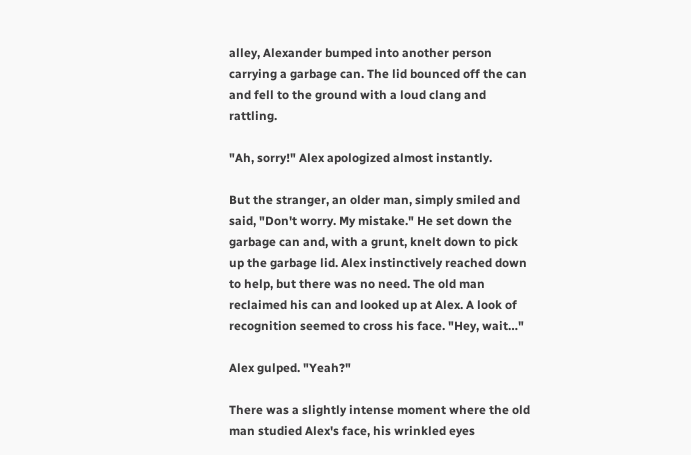alley, Alexander bumped into another person carrying a garbage can. The lid bounced off the can and fell to the ground with a loud clang and rattling.

"Ah, sorry!" Alex apologized almost instantly.

But the stranger, an older man, simply smiled and said, "Don't worry. My mistake." He set down the garbage can and, with a grunt, knelt down to pick up the garbage lid. Alex instinctively reached down to help, but there was no need. The old man reclaimed his can and looked up at Alex. A look of recognition seemed to cross his face. "Hey, wait…"

Alex gulped. "Yeah?"

There was a slightly intense moment where the old man studied Alex's face, his wrinkled eyes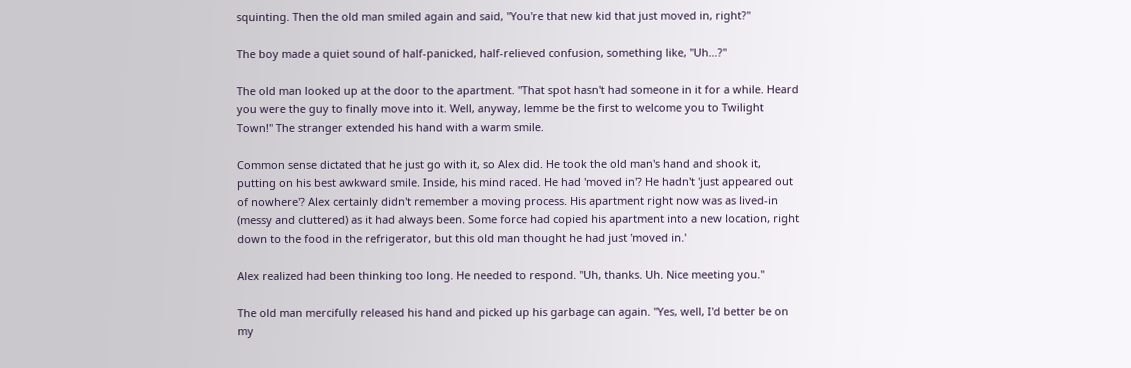squinting. Then the old man smiled again and said, "You're that new kid that just moved in, right?"

The boy made a quiet sound of half-panicked, half-relieved confusion, something like, "Uh…?"

The old man looked up at the door to the apartment. "That spot hasn't had someone in it for a while. Heard you were the guy to finally move into it. Well, anyway, lemme be the first to welcome you to Twilight Town!" The stranger extended his hand with a warm smile.

Common sense dictated that he just go with it, so Alex did. He took the old man's hand and shook it, putting on his best awkward smile. Inside, his mind raced. He had 'moved in'? He hadn't 'just appeared out of nowhere'? Alex certainly didn't remember a moving process. His apartment right now was as lived-in (messy and cluttered) as it had always been. Some force had copied his apartment into a new location, right down to the food in the refrigerator, but this old man thought he had just 'moved in.'

Alex realized had been thinking too long. He needed to respond. "Uh, thanks. Uh. Nice meeting you."

The old man mercifully released his hand and picked up his garbage can again. "Yes, well, I'd better be on my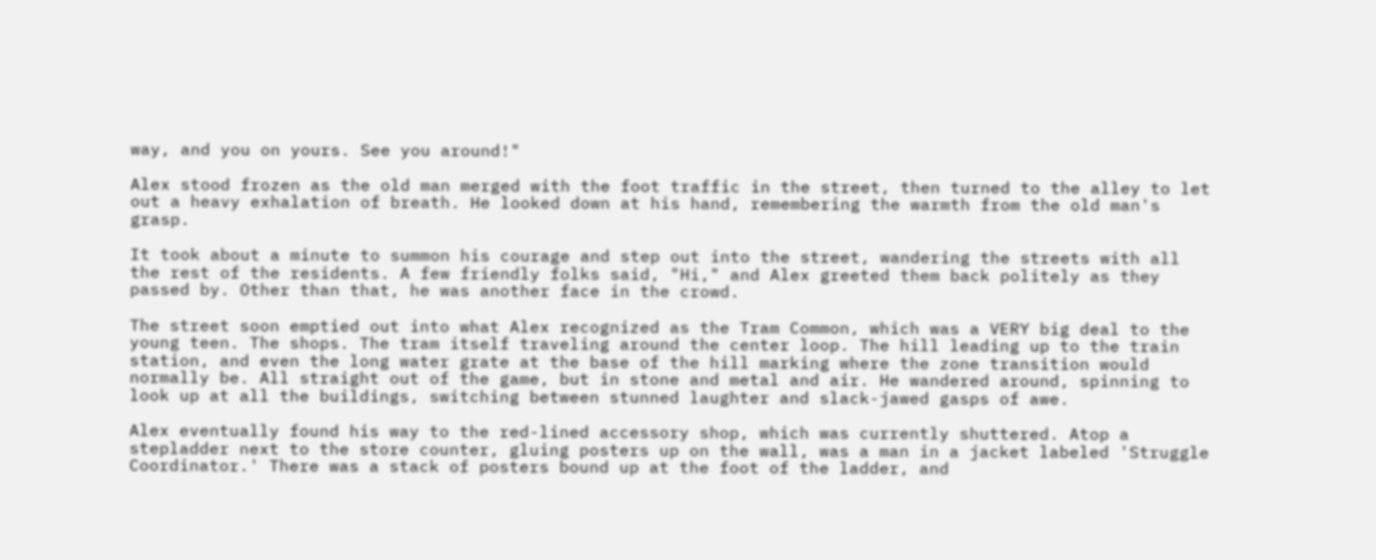way, and you on yours. See you around!"

Alex stood frozen as the old man merged with the foot traffic in the street, then turned to the alley to let out a heavy exhalation of breath. He looked down at his hand, remembering the warmth from the old man's grasp.

It took about a minute to summon his courage and step out into the street, wandering the streets with all the rest of the residents. A few friendly folks said, "Hi," and Alex greeted them back politely as they passed by. Other than that, he was another face in the crowd.

The street soon emptied out into what Alex recognized as the Tram Common, which was a VERY big deal to the young teen. The shops. The tram itself traveling around the center loop. The hill leading up to the train station, and even the long water grate at the base of the hill marking where the zone transition would normally be. All straight out of the game, but in stone and metal and air. He wandered around, spinning to look up at all the buildings, switching between stunned laughter and slack-jawed gasps of awe.

Alex eventually found his way to the red-lined accessory shop, which was currently shuttered. Atop a stepladder next to the store counter, gluing posters up on the wall, was a man in a jacket labeled 'Struggle Coordinator.' There was a stack of posters bound up at the foot of the ladder, and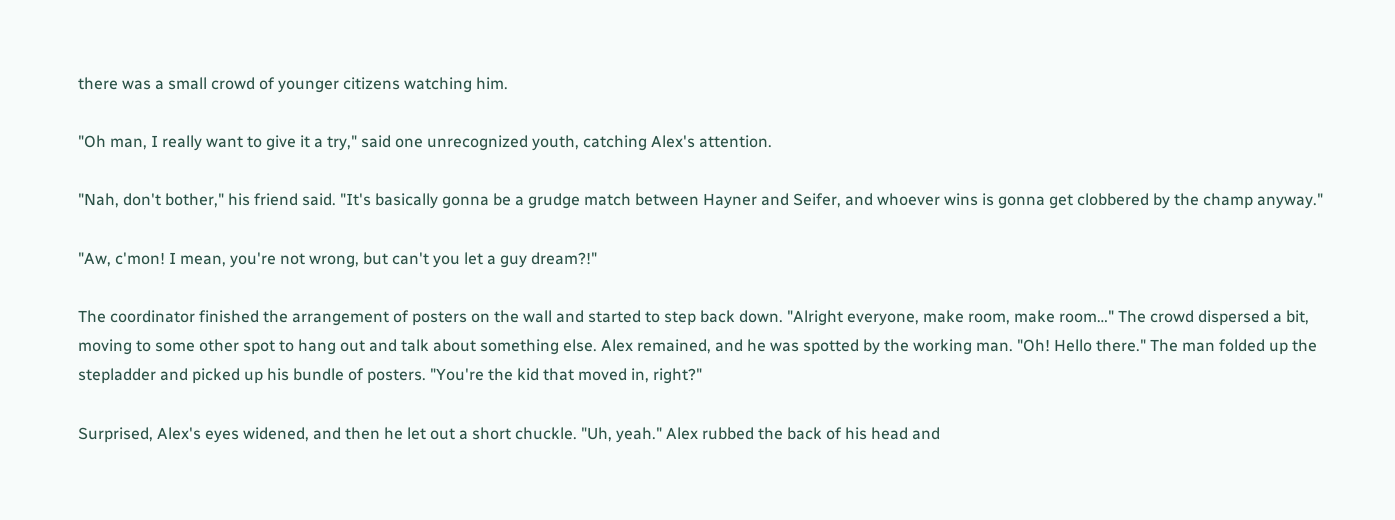there was a small crowd of younger citizens watching him.

"Oh man, I really want to give it a try," said one unrecognized youth, catching Alex's attention.

"Nah, don't bother," his friend said. "It's basically gonna be a grudge match between Hayner and Seifer, and whoever wins is gonna get clobbered by the champ anyway."

"Aw, c'mon! I mean, you're not wrong, but can't you let a guy dream?!"

The coordinator finished the arrangement of posters on the wall and started to step back down. "Alright everyone, make room, make room…" The crowd dispersed a bit, moving to some other spot to hang out and talk about something else. Alex remained, and he was spotted by the working man. "Oh! Hello there." The man folded up the stepladder and picked up his bundle of posters. "You're the kid that moved in, right?"

Surprised, Alex's eyes widened, and then he let out a short chuckle. "Uh, yeah." Alex rubbed the back of his head and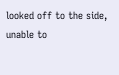looked off to the side, unable to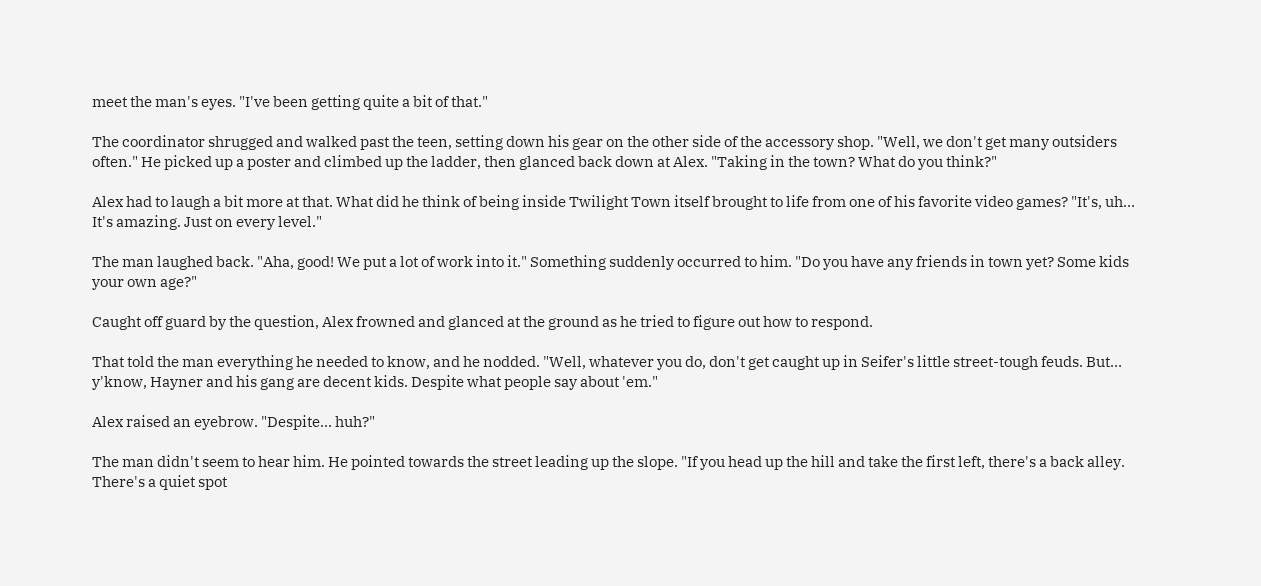meet the man's eyes. "I've been getting quite a bit of that."

The coordinator shrugged and walked past the teen, setting down his gear on the other side of the accessory shop. "Well, we don't get many outsiders often." He picked up a poster and climbed up the ladder, then glanced back down at Alex. "Taking in the town? What do you think?"

Alex had to laugh a bit more at that. What did he think of being inside Twilight Town itself brought to life from one of his favorite video games? "It's, uh… It's amazing. Just on every level."

The man laughed back. "Aha, good! We put a lot of work into it." Something suddenly occurred to him. "Do you have any friends in town yet? Some kids your own age?"

Caught off guard by the question, Alex frowned and glanced at the ground as he tried to figure out how to respond.

That told the man everything he needed to know, and he nodded. "Well, whatever you do, don't get caught up in Seifer's little street-tough feuds. But… y'know, Hayner and his gang are decent kids. Despite what people say about 'em."

Alex raised an eyebrow. "Despite… huh?"

The man didn't seem to hear him. He pointed towards the street leading up the slope. "If you head up the hill and take the first left, there's a back alley. There's a quiet spot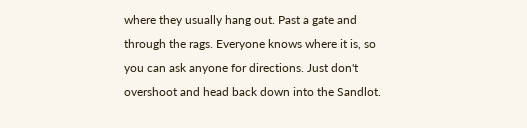where they usually hang out. Past a gate and through the rags. Everyone knows where it is, so you can ask anyone for directions. Just don't overshoot and head back down into the Sandlot.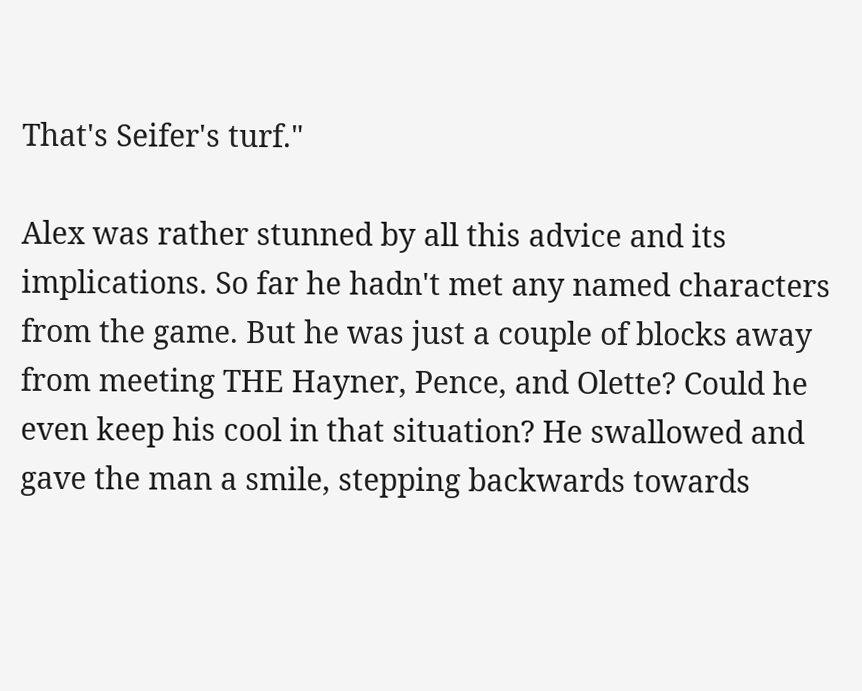That's Seifer's turf."

Alex was rather stunned by all this advice and its implications. So far he hadn't met any named characters from the game. But he was just a couple of blocks away from meeting THE Hayner, Pence, and Olette? Could he even keep his cool in that situation? He swallowed and gave the man a smile, stepping backwards towards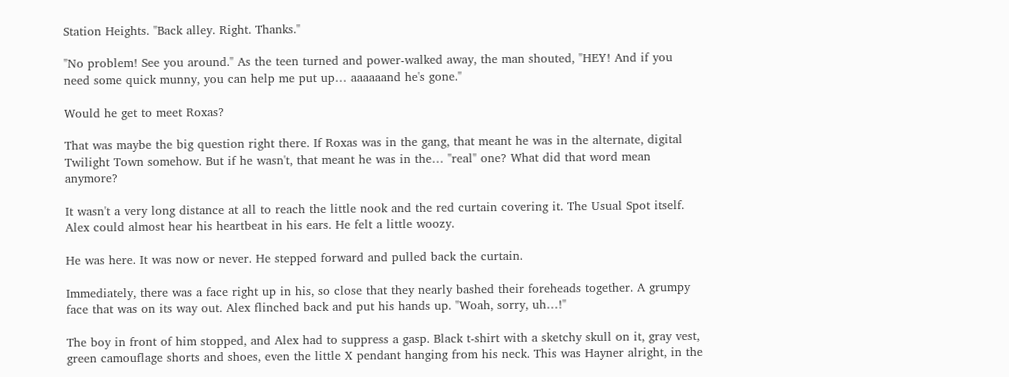Station Heights. "Back alley. Right. Thanks."

"No problem! See you around." As the teen turned and power-walked away, the man shouted, "HEY! And if you need some quick munny, you can help me put up… aaaaaand he's gone."

Would he get to meet Roxas?

That was maybe the big question right there. If Roxas was in the gang, that meant he was in the alternate, digital Twilight Town somehow. But if he wasn't, that meant he was in the… "real" one? What did that word mean anymore?

It wasn't a very long distance at all to reach the little nook and the red curtain covering it. The Usual Spot itself. Alex could almost hear his heartbeat in his ears. He felt a little woozy.

He was here. It was now or never. He stepped forward and pulled back the curtain.

Immediately, there was a face right up in his, so close that they nearly bashed their foreheads together. A grumpy face that was on its way out. Alex flinched back and put his hands up. "Woah, sorry, uh…!"

The boy in front of him stopped, and Alex had to suppress a gasp. Black t-shirt with a sketchy skull on it, gray vest, green camouflage shorts and shoes, even the little X pendant hanging from his neck. This was Hayner alright, in the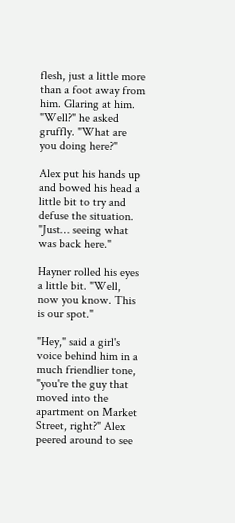flesh, just a little more than a foot away from him. Glaring at him. "Well?" he asked gruffly. "What are you doing here?"

Alex put his hands up and bowed his head a little bit to try and defuse the situation. "Just… seeing what was back here."

Hayner rolled his eyes a little bit. "Well, now you know. This is our spot."

"Hey," said a girl's voice behind him in a much friendlier tone, "you're the guy that moved into the apartment on Market Street, right?" Alex peered around to see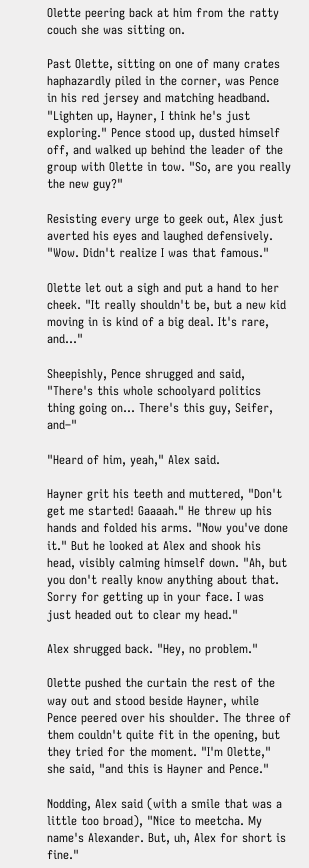Olette peering back at him from the ratty couch she was sitting on.

Past Olette, sitting on one of many crates haphazardly piled in the corner, was Pence in his red jersey and matching headband. "Lighten up, Hayner, I think he's just exploring." Pence stood up, dusted himself off, and walked up behind the leader of the group with Olette in tow. "So, are you really the new guy?"

Resisting every urge to geek out, Alex just averted his eyes and laughed defensively. "Wow. Didn't realize I was that famous."

Olette let out a sigh and put a hand to her cheek. "It really shouldn't be, but a new kid moving in is kind of a big deal. It's rare, and…"

Sheepishly, Pence shrugged and said, "There's this whole schoolyard politics thing going on… There's this guy, Seifer, and–"

"Heard of him, yeah," Alex said.

Hayner grit his teeth and muttered, "Don't get me started! Gaaaah." He threw up his hands and folded his arms. "Now you've done it." But he looked at Alex and shook his head, visibly calming himself down. "Ah, but you don't really know anything about that. Sorry for getting up in your face. I was just headed out to clear my head."

Alex shrugged back. "Hey, no problem."

Olette pushed the curtain the rest of the way out and stood beside Hayner, while Pence peered over his shoulder. The three of them couldn't quite fit in the opening, but they tried for the moment. "I'm Olette," she said, "and this is Hayner and Pence."

Nodding, Alex said (with a smile that was a little too broad), "Nice to meetcha. My name's Alexander. But, uh, Alex for short is fine."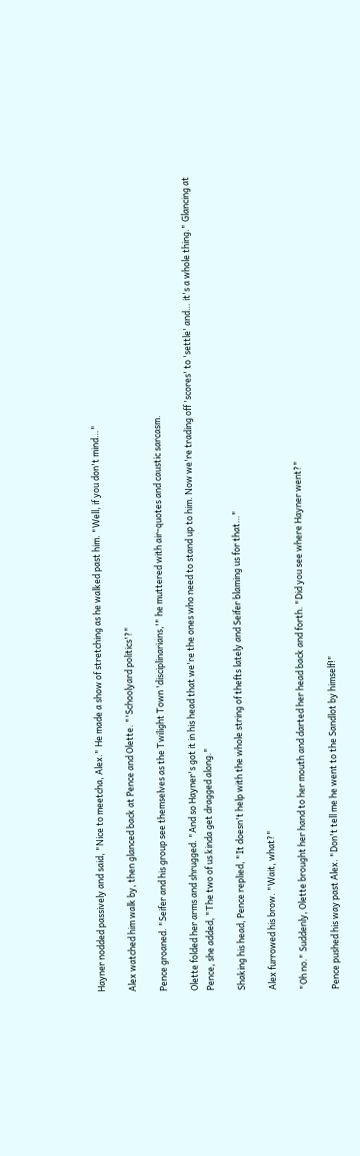Hayner nodded passively and said, "Nice to meetcha, Alex." He made a show of stretching as he walked past him. "Well, if you don't mind…"

Alex watched him walk by, then glanced back at Pence and Olette. "'Schoolyard politics'?"

Pence groaned. "Seifer and his group see themselves as the Twilight Town 'disciplinarians,'" he muttered with air-quotes and caustic sarcasm.

Olette folded her arms and shrugged. "And so Hayner's got it in his head that we're the ones who need to stand up to him. Now we're trading off 'scores' to 'settle' and… it's a whole thing." Glancing at Pence, she added, "The two of us kinda get dragged along."

Shaking his head, Pence replied, "It doesn't help with the whole string of thefts lately and Seifer blaming us for that…"

Alex furrowed his brow. "Wait, what?"

"Oh no." Suddenly, Olette brought her hand to her mouth and darted her head back and forth. "Did you see where Hayner went?"

Pence pushed his way past Alex. "Don't tell me he went to the Sandlot by himself!"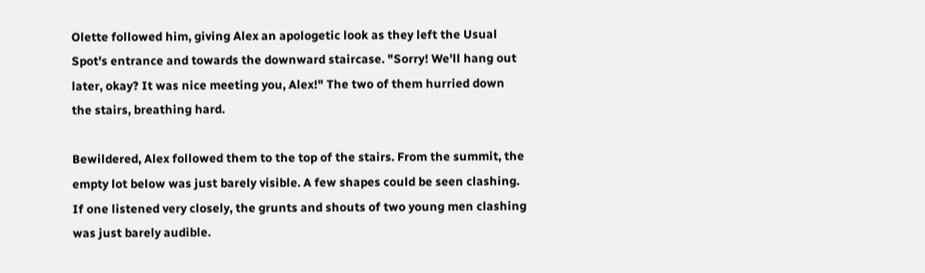Olette followed him, giving Alex an apologetic look as they left the Usual Spot's entrance and towards the downward staircase. "Sorry! We'll hang out later, okay? It was nice meeting you, Alex!" The two of them hurried down the stairs, breathing hard.

Bewildered, Alex followed them to the top of the stairs. From the summit, the empty lot below was just barely visible. A few shapes could be seen clashing. If one listened very closely, the grunts and shouts of two young men clashing was just barely audible.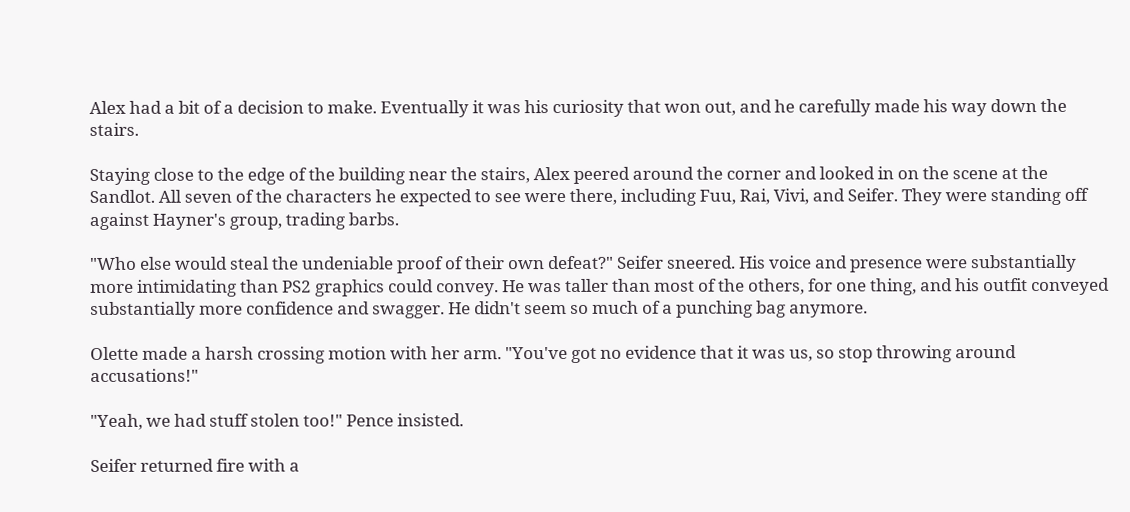Alex had a bit of a decision to make. Eventually it was his curiosity that won out, and he carefully made his way down the stairs.

Staying close to the edge of the building near the stairs, Alex peered around the corner and looked in on the scene at the Sandlot. All seven of the characters he expected to see were there, including Fuu, Rai, Vivi, and Seifer. They were standing off against Hayner's group, trading barbs.

"Who else would steal the undeniable proof of their own defeat?" Seifer sneered. His voice and presence were substantially more intimidating than PS2 graphics could convey. He was taller than most of the others, for one thing, and his outfit conveyed substantially more confidence and swagger. He didn't seem so much of a punching bag anymore.

Olette made a harsh crossing motion with her arm. "You've got no evidence that it was us, so stop throwing around accusations!"

"Yeah, we had stuff stolen too!" Pence insisted.

Seifer returned fire with a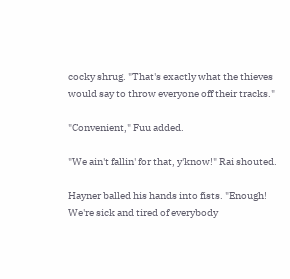cocky shrug. "That's exactly what the thieves would say to throw everyone off their tracks."

"Convenient," Fuu added.

"We ain't fallin' for that, y'know!" Rai shouted.

Hayner balled his hands into fists. "Enough! We're sick and tired of everybody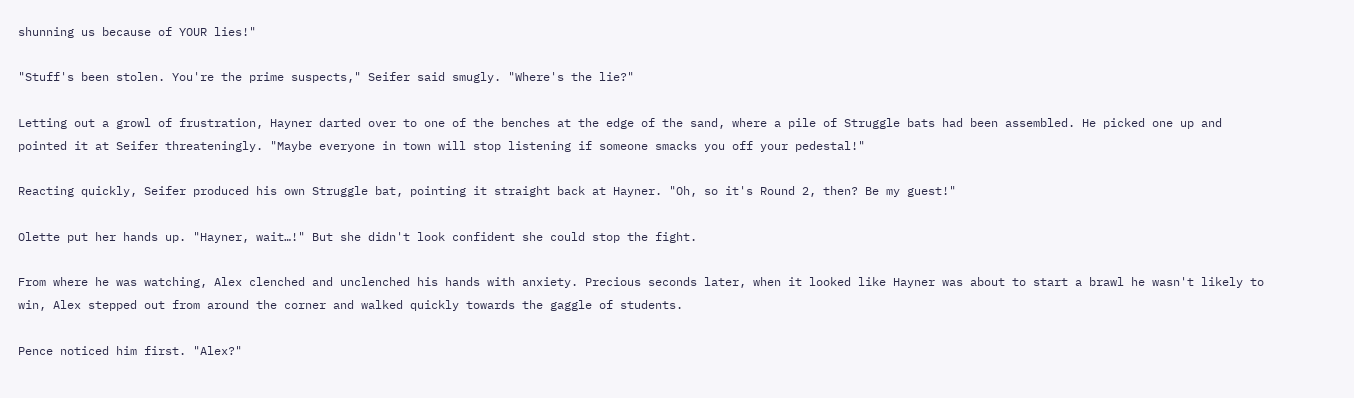shunning us because of YOUR lies!"

"Stuff's been stolen. You're the prime suspects," Seifer said smugly. "Where's the lie?"

Letting out a growl of frustration, Hayner darted over to one of the benches at the edge of the sand, where a pile of Struggle bats had been assembled. He picked one up and pointed it at Seifer threateningly. "Maybe everyone in town will stop listening if someone smacks you off your pedestal!"

Reacting quickly, Seifer produced his own Struggle bat, pointing it straight back at Hayner. "Oh, so it's Round 2, then? Be my guest!"

Olette put her hands up. "Hayner, wait…!" But she didn't look confident she could stop the fight.

From where he was watching, Alex clenched and unclenched his hands with anxiety. Precious seconds later, when it looked like Hayner was about to start a brawl he wasn't likely to win, Alex stepped out from around the corner and walked quickly towards the gaggle of students.

Pence noticed him first. "Alex?"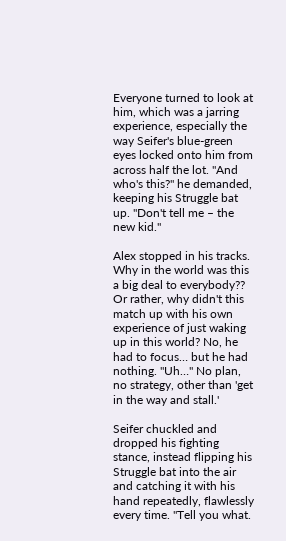Everyone turned to look at him, which was a jarring experience, especially the way Seifer's blue-green eyes locked onto him from across half the lot. "And who's this?" he demanded, keeping his Struggle bat up. "Don't tell me – the new kid."

Alex stopped in his tracks. Why in the world was this a big deal to everybody?? Or rather, why didn't this match up with his own experience of just waking up in this world? No, he had to focus… but he had nothing. "Uh…" No plan, no strategy, other than 'get in the way and stall.'

Seifer chuckled and dropped his fighting stance, instead flipping his Struggle bat into the air and catching it with his hand repeatedly, flawlessly every time. "Tell you what.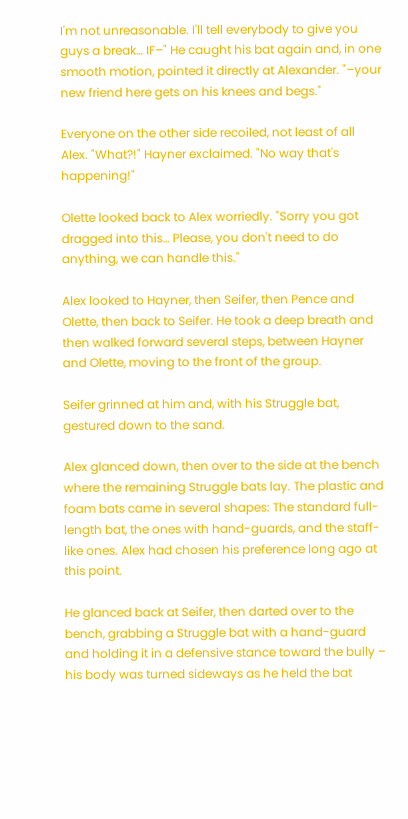I'm not unreasonable. I'll tell everybody to give you guys a break… IF–" He caught his bat again and, in one smooth motion, pointed it directly at Alexander. "–your new friend here gets on his knees and begs."

Everyone on the other side recoiled, not least of all Alex. "What?!" Hayner exclaimed. "No way that's happening!"

Olette looked back to Alex worriedly. "Sorry you got dragged into this… Please, you don't need to do anything, we can handle this."

Alex looked to Hayner, then Seifer, then Pence and Olette, then back to Seifer. He took a deep breath and then walked forward several steps, between Hayner and Olette, moving to the front of the group.

Seifer grinned at him and, with his Struggle bat, gestured down to the sand.

Alex glanced down, then over to the side at the bench where the remaining Struggle bats lay. The plastic and foam bats came in several shapes: The standard full-length bat, the ones with hand-guards, and the staff-like ones. Alex had chosen his preference long ago at this point.

He glanced back at Seifer, then darted over to the bench, grabbing a Struggle bat with a hand-guard and holding it in a defensive stance toward the bully – his body was turned sideways as he held the bat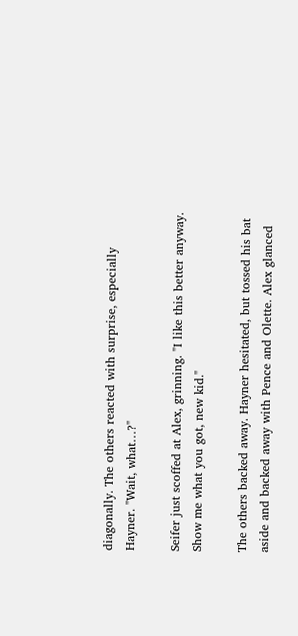diagonally. The others reacted with surprise, especially Hayner. "Wait, what…?"

Seifer just scoffed at Alex, grinning. "I like this better anyway. Show me what you got, new kid."

The others backed away. Hayner hesitated, but tossed his bat aside and backed away with Pence and Olette. Alex glanced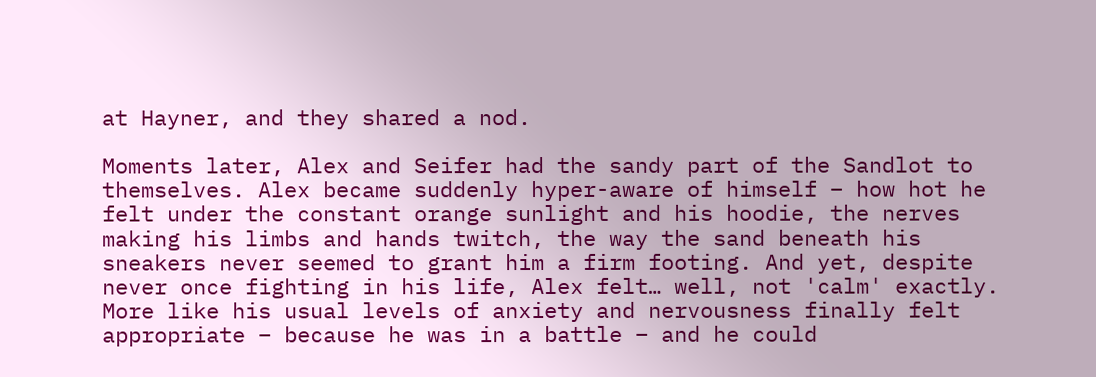at Hayner, and they shared a nod.

Moments later, Alex and Seifer had the sandy part of the Sandlot to themselves. Alex became suddenly hyper-aware of himself – how hot he felt under the constant orange sunlight and his hoodie, the nerves making his limbs and hands twitch, the way the sand beneath his sneakers never seemed to grant him a firm footing. And yet, despite never once fighting in his life, Alex felt… well, not 'calm' exactly. More like his usual levels of anxiety and nervousness finally felt appropriate – because he was in a battle – and he could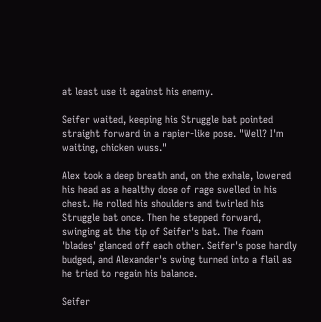at least use it against his enemy.

Seifer waited, keeping his Struggle bat pointed straight forward in a rapier-like pose. "Well? I'm waiting, chicken wuss."

Alex took a deep breath and, on the exhale, lowered his head as a healthy dose of rage swelled in his chest. He rolled his shoulders and twirled his Struggle bat once. Then he stepped forward, swinging at the tip of Seifer's bat. The foam 'blades' glanced off each other. Seifer's pose hardly budged, and Alexander's swing turned into a flail as he tried to regain his balance.

Seifer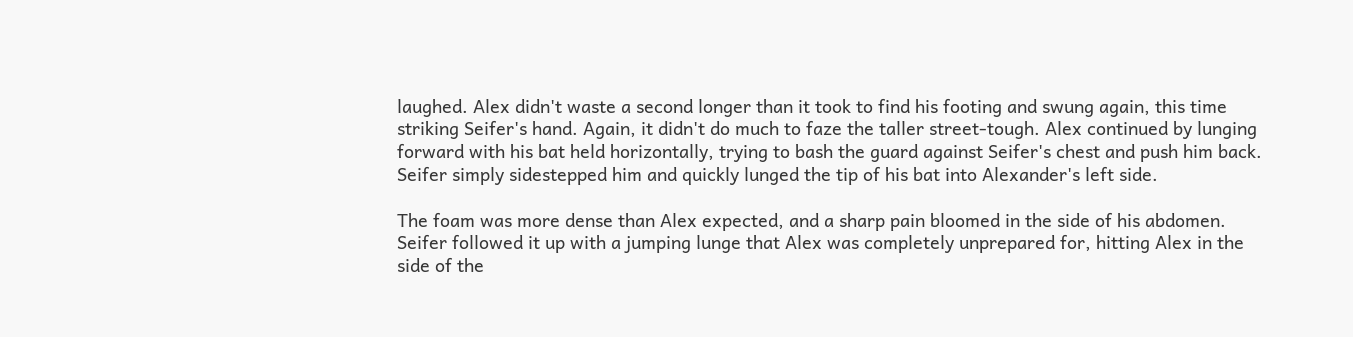laughed. Alex didn't waste a second longer than it took to find his footing and swung again, this time striking Seifer's hand. Again, it didn't do much to faze the taller street-tough. Alex continued by lunging forward with his bat held horizontally, trying to bash the guard against Seifer's chest and push him back. Seifer simply sidestepped him and quickly lunged the tip of his bat into Alexander's left side.

The foam was more dense than Alex expected, and a sharp pain bloomed in the side of his abdomen. Seifer followed it up with a jumping lunge that Alex was completely unprepared for, hitting Alex in the side of the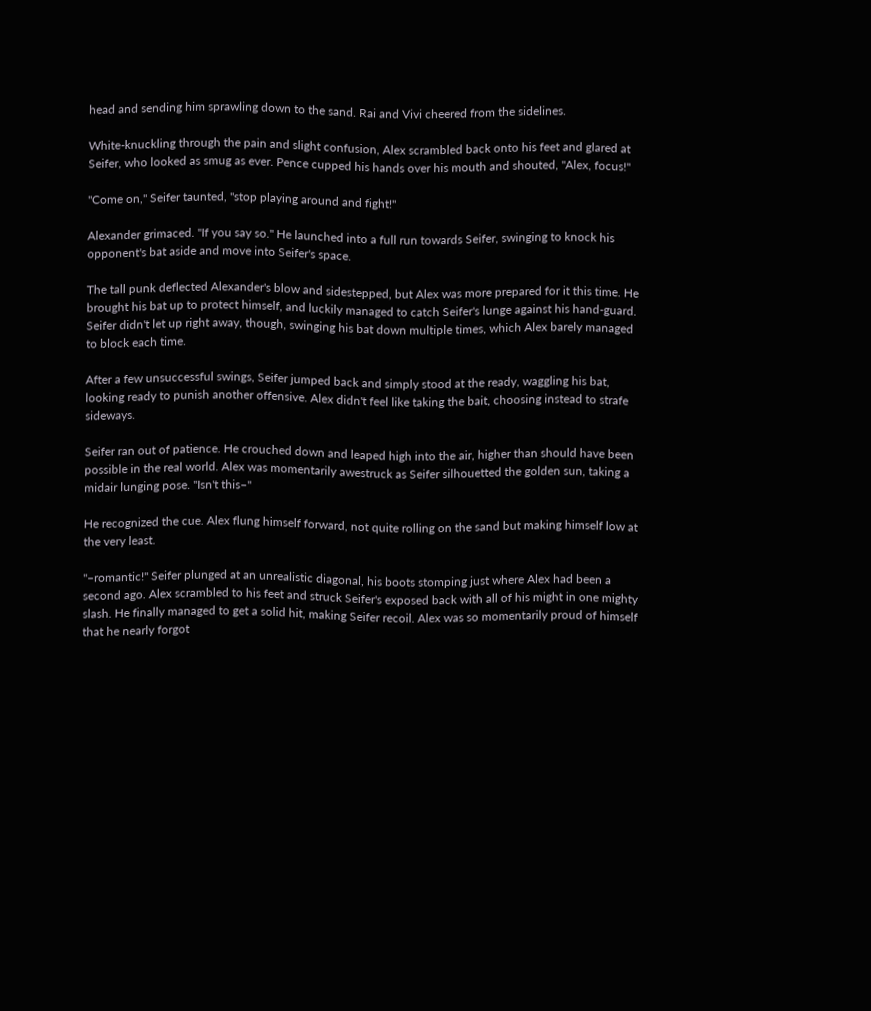head and sending him sprawling down to the sand. Rai and Vivi cheered from the sidelines.

White-knuckling through the pain and slight confusion, Alex scrambled back onto his feet and glared at Seifer, who looked as smug as ever. Pence cupped his hands over his mouth and shouted, "Alex, focus!"

"Come on," Seifer taunted, "stop playing around and fight!"

Alexander grimaced. "If you say so." He launched into a full run towards Seifer, swinging to knock his opponent's bat aside and move into Seifer's space.

The tall punk deflected Alexander's blow and sidestepped, but Alex was more prepared for it this time. He brought his bat up to protect himself, and luckily managed to catch Seifer's lunge against his hand-guard. Seifer didn't let up right away, though, swinging his bat down multiple times, which Alex barely managed to block each time.

After a few unsuccessful swings, Seifer jumped back and simply stood at the ready, waggling his bat, looking ready to punish another offensive. Alex didn't feel like taking the bait, choosing instead to strafe sideways.

Seifer ran out of patience. He crouched down and leaped high into the air, higher than should have been possible in the real world. Alex was momentarily awestruck as Seifer silhouetted the golden sun, taking a midair lunging pose. "Isn't this–"

He recognized the cue. Alex flung himself forward, not quite rolling on the sand but making himself low at the very least.

"–romantic!" Seifer plunged at an unrealistic diagonal, his boots stomping just where Alex had been a second ago. Alex scrambled to his feet and struck Seifer's exposed back with all of his might in one mighty slash. He finally managed to get a solid hit, making Seifer recoil. Alex was so momentarily proud of himself that he nearly forgot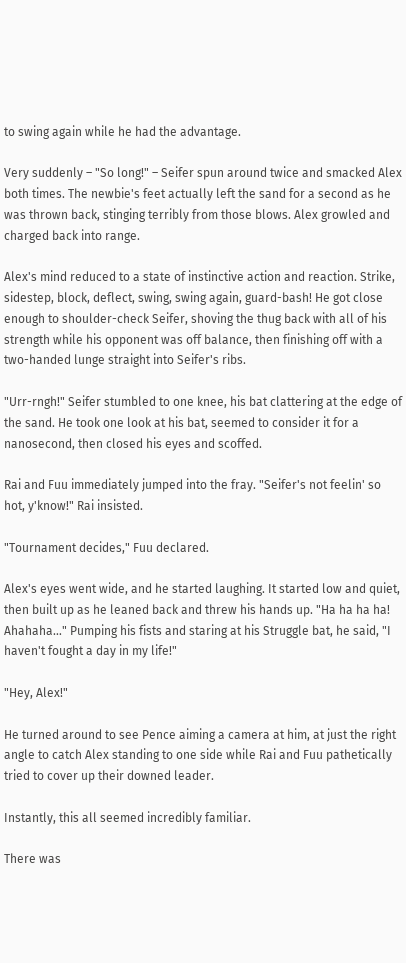to swing again while he had the advantage.

Very suddenly – "So long!" – Seifer spun around twice and smacked Alex both times. The newbie's feet actually left the sand for a second as he was thrown back, stinging terribly from those blows. Alex growled and charged back into range.

Alex's mind reduced to a state of instinctive action and reaction. Strike, sidestep, block, deflect, swing, swing again, guard-bash! He got close enough to shoulder-check Seifer, shoving the thug back with all of his strength while his opponent was off balance, then finishing off with a two-handed lunge straight into Seifer's ribs.

"Urr-rngh!" Seifer stumbled to one knee, his bat clattering at the edge of the sand. He took one look at his bat, seemed to consider it for a nanosecond, then closed his eyes and scoffed.

Rai and Fuu immediately jumped into the fray. "Seifer's not feelin' so hot, y'know!" Rai insisted.

"Tournament decides," Fuu declared.

Alex's eyes went wide, and he started laughing. It started low and quiet, then built up as he leaned back and threw his hands up. "Ha ha ha ha! Ahahaha…" Pumping his fists and staring at his Struggle bat, he said, "I haven't fought a day in my life!"

"Hey, Alex!"

He turned around to see Pence aiming a camera at him, at just the right angle to catch Alex standing to one side while Rai and Fuu pathetically tried to cover up their downed leader.

Instantly, this all seemed incredibly familiar.

There was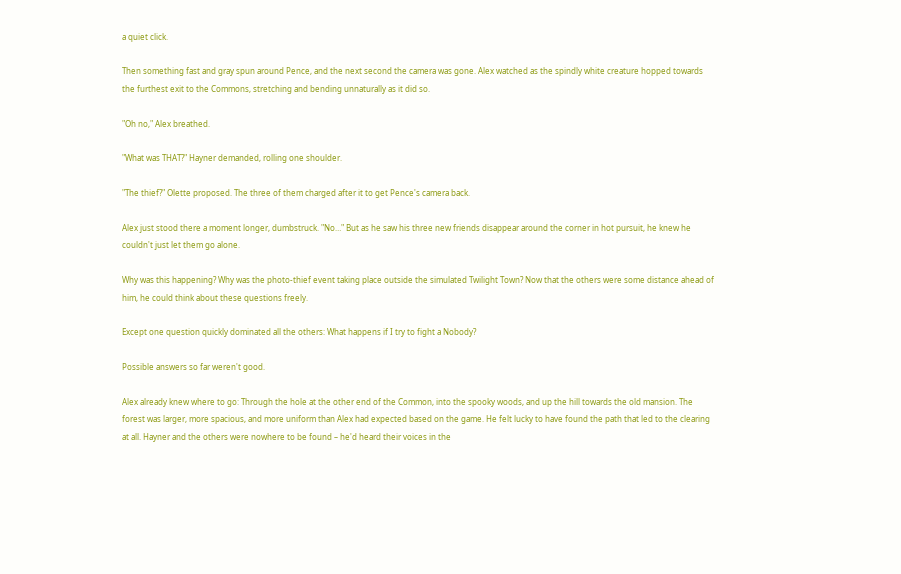a quiet click.

Then something fast and gray spun around Pence, and the next second the camera was gone. Alex watched as the spindly white creature hopped towards the furthest exit to the Commons, stretching and bending unnaturally as it did so.

"Oh no," Alex breathed.

"What was THAT?" Hayner demanded, rolling one shoulder.

"The thief?" Olette proposed. The three of them charged after it to get Pence's camera back.

Alex just stood there a moment longer, dumbstruck. "No…" But as he saw his three new friends disappear around the corner in hot pursuit, he knew he couldn't just let them go alone.

Why was this happening? Why was the photo-thief event taking place outside the simulated Twilight Town? Now that the others were some distance ahead of him, he could think about these questions freely.

Except one question quickly dominated all the others: What happens if I try to fight a Nobody?

Possible answers so far weren't good.

Alex already knew where to go: Through the hole at the other end of the Common, into the spooky woods, and up the hill towards the old mansion. The forest was larger, more spacious, and more uniform than Alex had expected based on the game. He felt lucky to have found the path that led to the clearing at all. Hayner and the others were nowhere to be found – he'd heard their voices in the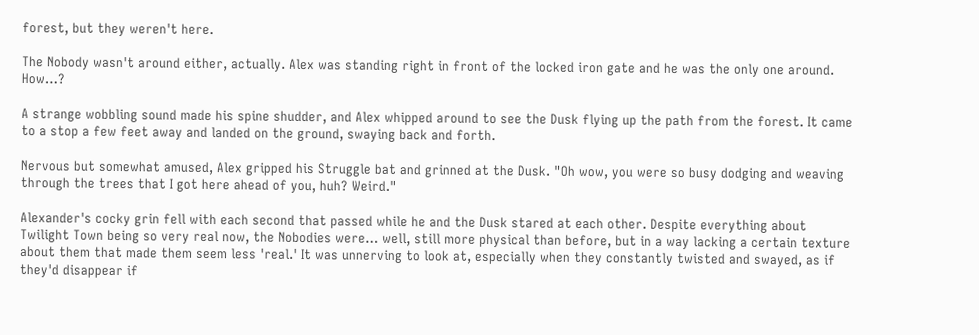forest, but they weren't here.

The Nobody wasn't around either, actually. Alex was standing right in front of the locked iron gate and he was the only one around. How…?

A strange wobbling sound made his spine shudder, and Alex whipped around to see the Dusk flying up the path from the forest. It came to a stop a few feet away and landed on the ground, swaying back and forth.

Nervous but somewhat amused, Alex gripped his Struggle bat and grinned at the Dusk. "Oh wow, you were so busy dodging and weaving through the trees that I got here ahead of you, huh? Weird."

Alexander's cocky grin fell with each second that passed while he and the Dusk stared at each other. Despite everything about Twilight Town being so very real now, the Nobodies were… well, still more physical than before, but in a way lacking a certain texture about them that made them seem less 'real.' It was unnerving to look at, especially when they constantly twisted and swayed, as if they'd disappear if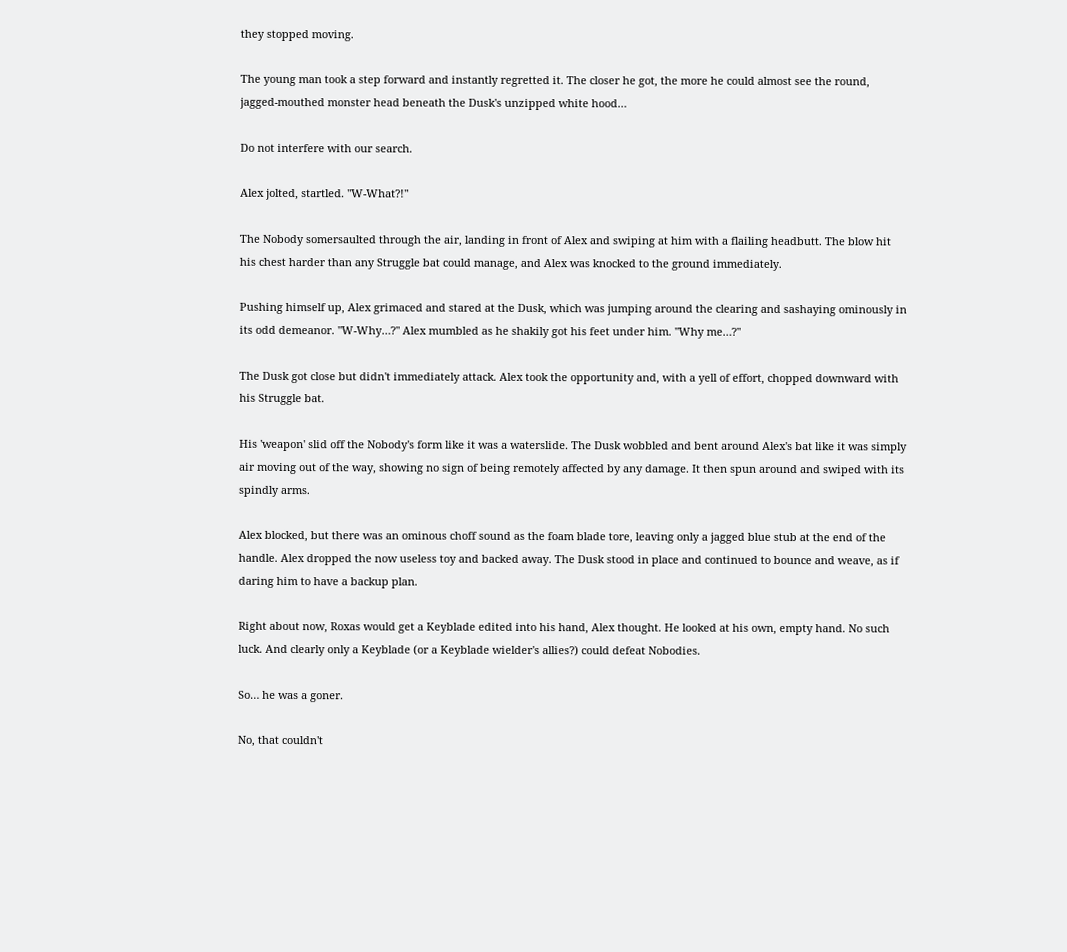they stopped moving.

The young man took a step forward and instantly regretted it. The closer he got, the more he could almost see the round, jagged-mouthed monster head beneath the Dusk's unzipped white hood…

Do not interfere with our search.

Alex jolted, startled. "W-What?!"

The Nobody somersaulted through the air, landing in front of Alex and swiping at him with a flailing headbutt. The blow hit his chest harder than any Struggle bat could manage, and Alex was knocked to the ground immediately.

Pushing himself up, Alex grimaced and stared at the Dusk, which was jumping around the clearing and sashaying ominously in its odd demeanor. "W-Why…?" Alex mumbled as he shakily got his feet under him. "Why me…?"

The Dusk got close but didn't immediately attack. Alex took the opportunity and, with a yell of effort, chopped downward with his Struggle bat.

His 'weapon' slid off the Nobody's form like it was a waterslide. The Dusk wobbled and bent around Alex's bat like it was simply air moving out of the way, showing no sign of being remotely affected by any damage. It then spun around and swiped with its spindly arms.

Alex blocked, but there was an ominous choff sound as the foam blade tore, leaving only a jagged blue stub at the end of the handle. Alex dropped the now useless toy and backed away. The Dusk stood in place and continued to bounce and weave, as if daring him to have a backup plan.

Right about now, Roxas would get a Keyblade edited into his hand, Alex thought. He looked at his own, empty hand. No such luck. And clearly only a Keyblade (or a Keyblade wielder's allies?) could defeat Nobodies.

So… he was a goner.

No, that couldn't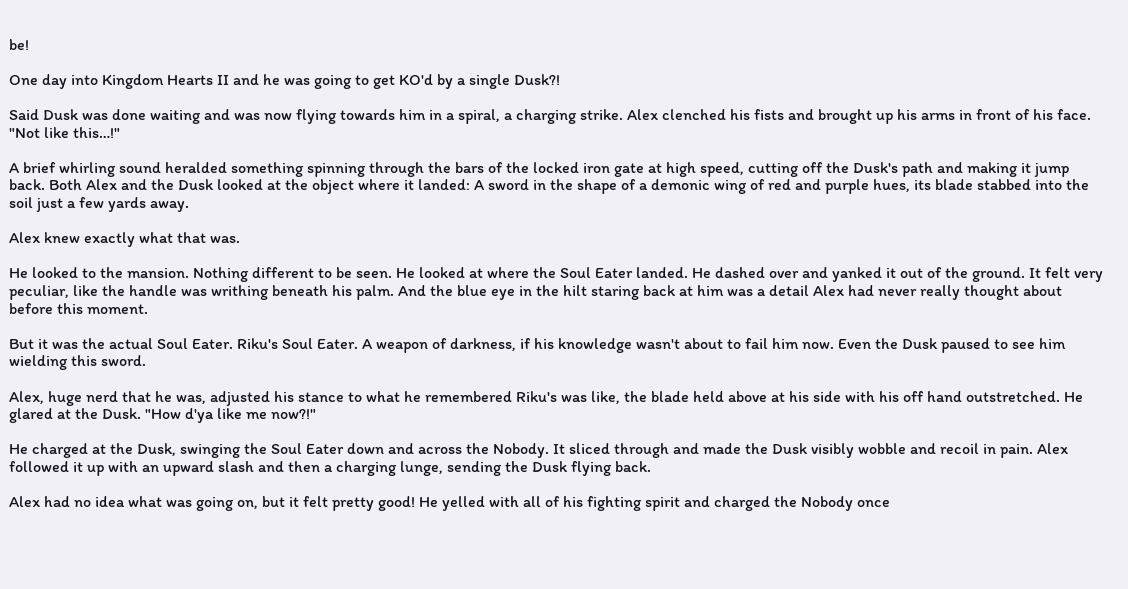be!

One day into Kingdom Hearts II and he was going to get KO'd by a single Dusk?!

Said Dusk was done waiting and was now flying towards him in a spiral, a charging strike. Alex clenched his fists and brought up his arms in front of his face. "Not like this…!"

A brief whirling sound heralded something spinning through the bars of the locked iron gate at high speed, cutting off the Dusk's path and making it jump back. Both Alex and the Dusk looked at the object where it landed: A sword in the shape of a demonic wing of red and purple hues, its blade stabbed into the soil just a few yards away.

Alex knew exactly what that was.

He looked to the mansion. Nothing different to be seen. He looked at where the Soul Eater landed. He dashed over and yanked it out of the ground. It felt very peculiar, like the handle was writhing beneath his palm. And the blue eye in the hilt staring back at him was a detail Alex had never really thought about before this moment.

But it was the actual Soul Eater. Riku's Soul Eater. A weapon of darkness, if his knowledge wasn't about to fail him now. Even the Dusk paused to see him wielding this sword.

Alex, huge nerd that he was, adjusted his stance to what he remembered Riku's was like, the blade held above at his side with his off hand outstretched. He glared at the Dusk. "How d'ya like me now?!"

He charged at the Dusk, swinging the Soul Eater down and across the Nobody. It sliced through and made the Dusk visibly wobble and recoil in pain. Alex followed it up with an upward slash and then a charging lunge, sending the Dusk flying back.

Alex had no idea what was going on, but it felt pretty good! He yelled with all of his fighting spirit and charged the Nobody once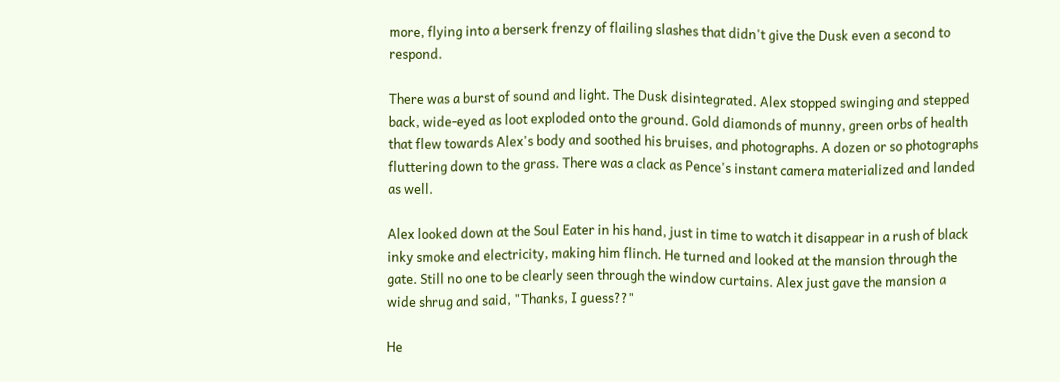more, flying into a berserk frenzy of flailing slashes that didn't give the Dusk even a second to respond.

There was a burst of sound and light. The Dusk disintegrated. Alex stopped swinging and stepped back, wide-eyed as loot exploded onto the ground. Gold diamonds of munny, green orbs of health that flew towards Alex's body and soothed his bruises, and photographs. A dozen or so photographs fluttering down to the grass. There was a clack as Pence's instant camera materialized and landed as well.

Alex looked down at the Soul Eater in his hand, just in time to watch it disappear in a rush of black inky smoke and electricity, making him flinch. He turned and looked at the mansion through the gate. Still no one to be clearly seen through the window curtains. Alex just gave the mansion a wide shrug and said, "Thanks, I guess??"

He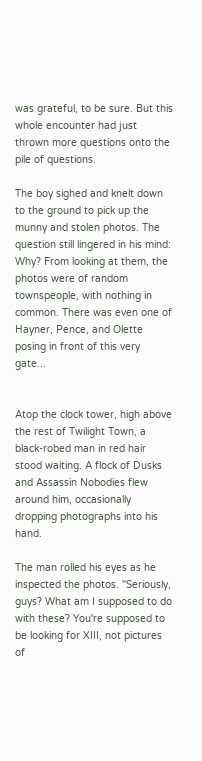was grateful, to be sure. But this whole encounter had just thrown more questions onto the pile of questions.

The boy sighed and knelt down to the ground to pick up the munny and stolen photos. The question still lingered in his mind: Why? From looking at them, the photos were of random townspeople, with nothing in common. There was even one of Hayner, Pence, and Olette posing in front of this very gate...


Atop the clock tower, high above the rest of Twilight Town, a black-robed man in red hair stood waiting. A flock of Dusks and Assassin Nobodies flew around him, occasionally dropping photographs into his hand.

The man rolled his eyes as he inspected the photos. "Seriously, guys? What am I supposed to do with these? You're supposed to be looking for XIII, not pictures of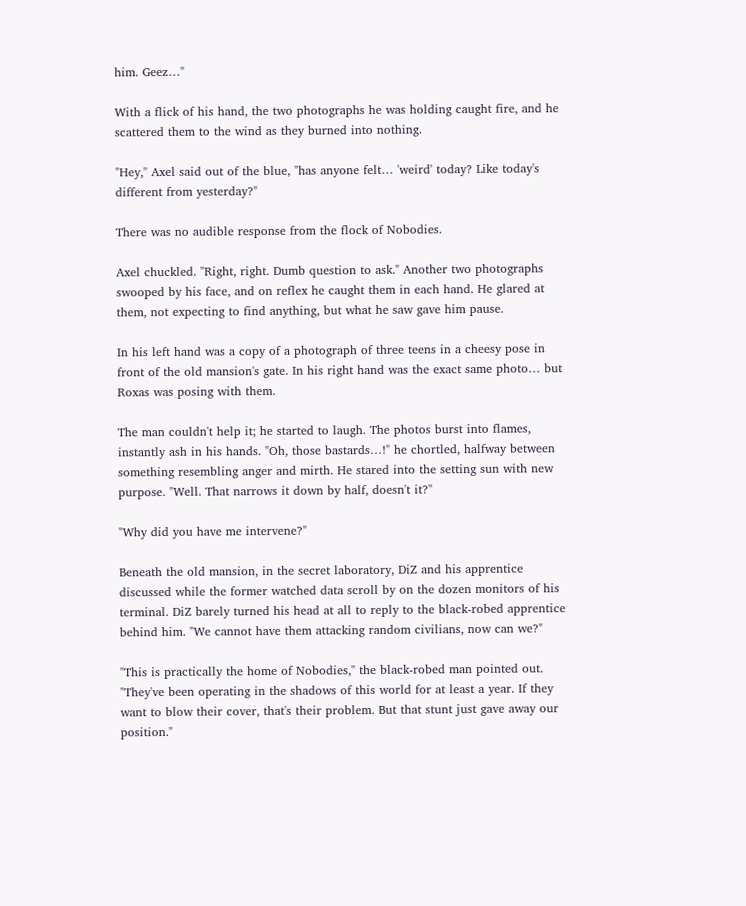him. Geez…"

With a flick of his hand, the two photographs he was holding caught fire, and he scattered them to the wind as they burned into nothing.

"Hey," Axel said out of the blue, "has anyone felt… 'weird' today? Like today's different from yesterday?"

There was no audible response from the flock of Nobodies.

Axel chuckled. "Right, right. Dumb question to ask." Another two photographs swooped by his face, and on reflex he caught them in each hand. He glared at them, not expecting to find anything, but what he saw gave him pause.

In his left hand was a copy of a photograph of three teens in a cheesy pose in front of the old mansion's gate. In his right hand was the exact same photo… but Roxas was posing with them.

The man couldn't help it; he started to laugh. The photos burst into flames, instantly ash in his hands. "Oh, those bastards…!" he chortled, halfway between something resembling anger and mirth. He stared into the setting sun with new purpose. "Well. That narrows it down by half, doesn't it?"

"Why did you have me intervene?"

Beneath the old mansion, in the secret laboratory, DiZ and his apprentice discussed while the former watched data scroll by on the dozen monitors of his terminal. DiZ barely turned his head at all to reply to the black-robed apprentice behind him. "We cannot have them attacking random civilians, now can we?"

"This is practically the home of Nobodies," the black-robed man pointed out. "They've been operating in the shadows of this world for at least a year. If they want to blow their cover, that's their problem. But that stunt just gave away our position."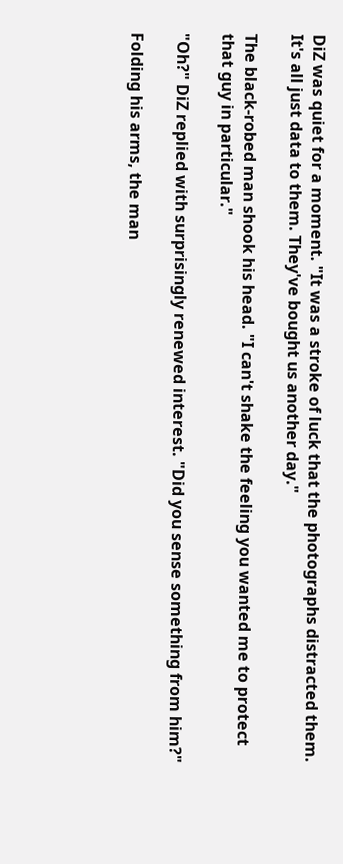DiZ was quiet for a moment. "It was a stroke of luck that the photographs distracted them. It's all just data to them. They've bought us another day."

The black-robed man shook his head. "I can't shake the feeling you wanted me to protect that guy in particular."

"Oh?" DiZ replied with surprisingly renewed interest. "Did you sense something from him?"

Folding his arms, the man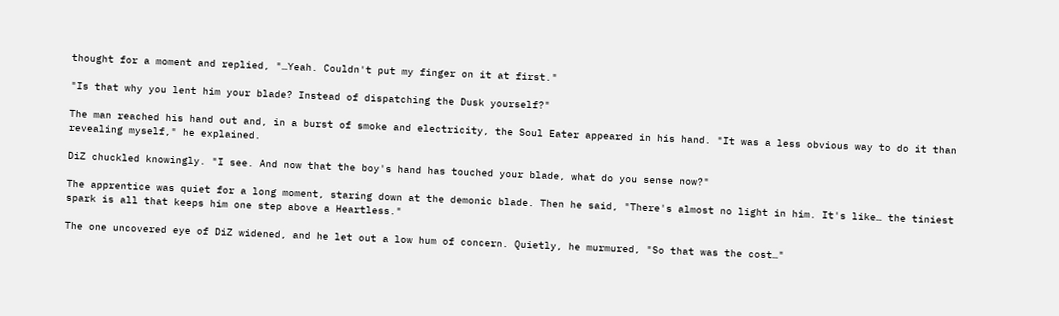thought for a moment and replied, "…Yeah. Couldn't put my finger on it at first."

"Is that why you lent him your blade? Instead of dispatching the Dusk yourself?"

The man reached his hand out and, in a burst of smoke and electricity, the Soul Eater appeared in his hand. "It was a less obvious way to do it than revealing myself," he explained.

DiZ chuckled knowingly. "I see. And now that the boy's hand has touched your blade, what do you sense now?"

The apprentice was quiet for a long moment, staring down at the demonic blade. Then he said, "There's almost no light in him. It's like… the tiniest spark is all that keeps him one step above a Heartless."

The one uncovered eye of DiZ widened, and he let out a low hum of concern. Quietly, he murmured, "So that was the cost…"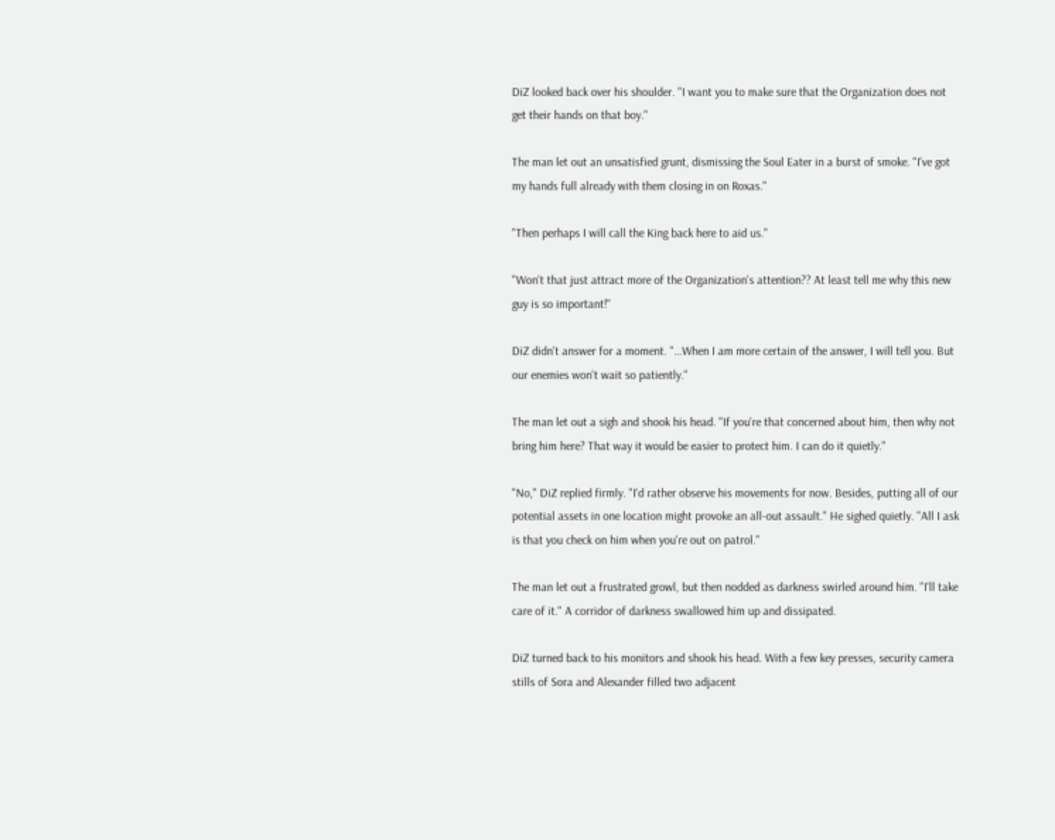DiZ looked back over his shoulder. "I want you to make sure that the Organization does not get their hands on that boy."

The man let out an unsatisfied grunt, dismissing the Soul Eater in a burst of smoke. "I've got my hands full already with them closing in on Roxas."

"Then perhaps I will call the King back here to aid us."

"Won't that just attract more of the Organization's attention?? At least tell me why this new guy is so important!"

DiZ didn't answer for a moment. "…When I am more certain of the answer, I will tell you. But our enemies won't wait so patiently."

The man let out a sigh and shook his head. "If you're that concerned about him, then why not bring him here? That way it would be easier to protect him. I can do it quietly."

"No," DiZ replied firmly. "I'd rather observe his movements for now. Besides, putting all of our potential assets in one location might provoke an all-out assault." He sighed quietly. "All I ask is that you check on him when you're out on patrol."

The man let out a frustrated growl, but then nodded as darkness swirled around him. "I'll take care of it." A corridor of darkness swallowed him up and dissipated.

DiZ turned back to his monitors and shook his head. With a few key presses, security camera stills of Sora and Alexander filled two adjacent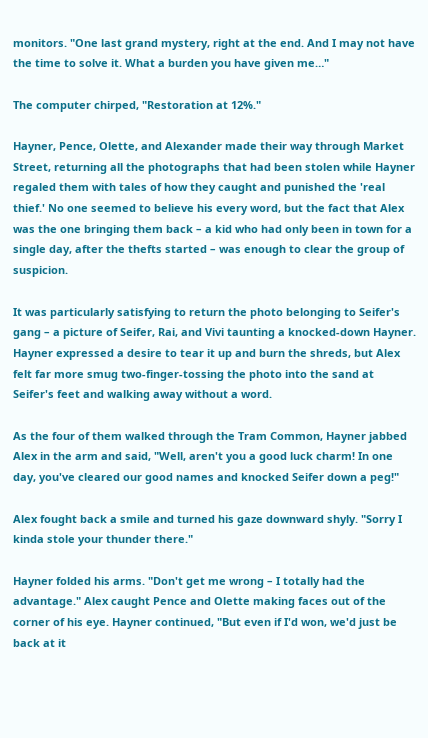monitors. "One last grand mystery, right at the end. And I may not have the time to solve it. What a burden you have given me…"

The computer chirped, "Restoration at 12%."

Hayner, Pence, Olette, and Alexander made their way through Market Street, returning all the photographs that had been stolen while Hayner regaled them with tales of how they caught and punished the 'real thief.' No one seemed to believe his every word, but the fact that Alex was the one bringing them back – a kid who had only been in town for a single day, after the thefts started – was enough to clear the group of suspicion.

It was particularly satisfying to return the photo belonging to Seifer's gang – a picture of Seifer, Rai, and Vivi taunting a knocked-down Hayner. Hayner expressed a desire to tear it up and burn the shreds, but Alex felt far more smug two-finger-tossing the photo into the sand at Seifer's feet and walking away without a word.

As the four of them walked through the Tram Common, Hayner jabbed Alex in the arm and said, "Well, aren't you a good luck charm! In one day, you've cleared our good names and knocked Seifer down a peg!"

Alex fought back a smile and turned his gaze downward shyly. "Sorry I kinda stole your thunder there."

Hayner folded his arms. "Don't get me wrong – I totally had the advantage." Alex caught Pence and Olette making faces out of the corner of his eye. Hayner continued, "But even if I'd won, we'd just be back at it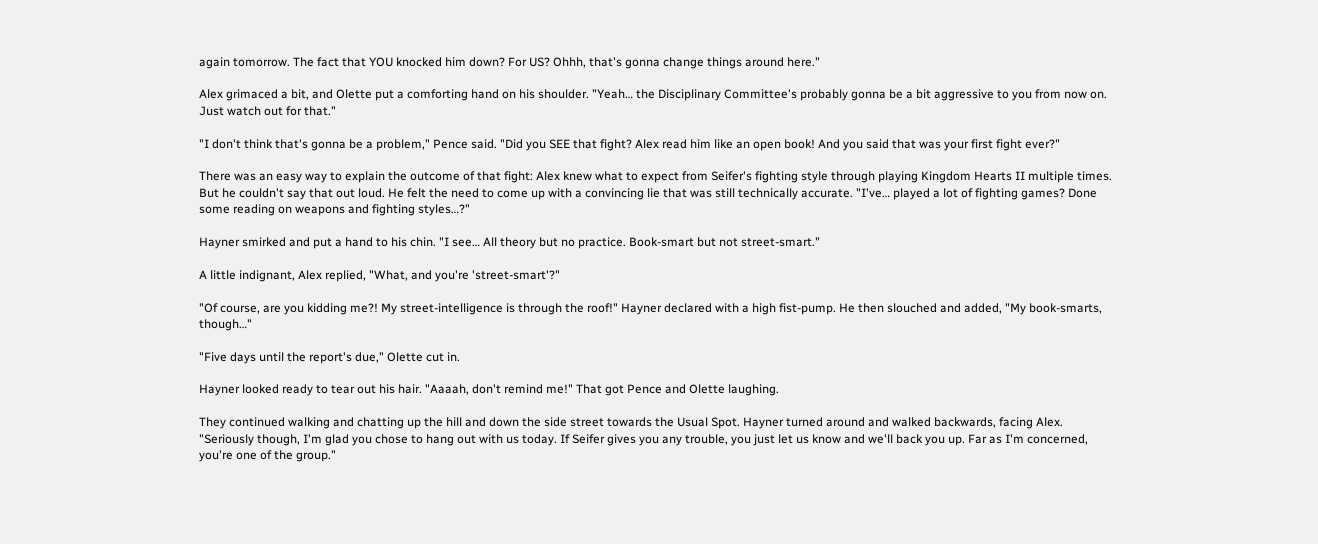again tomorrow. The fact that YOU knocked him down? For US? Ohhh, that's gonna change things around here."

Alex grimaced a bit, and Olette put a comforting hand on his shoulder. "Yeah… the Disciplinary Committee's probably gonna be a bit aggressive to you from now on. Just watch out for that."

"I don't think that's gonna be a problem," Pence said. "Did you SEE that fight? Alex read him like an open book! And you said that was your first fight ever?"

There was an easy way to explain the outcome of that fight: Alex knew what to expect from Seifer's fighting style through playing Kingdom Hearts II multiple times. But he couldn't say that out loud. He felt the need to come up with a convincing lie that was still technically accurate. "I've… played a lot of fighting games? Done some reading on weapons and fighting styles…?"

Hayner smirked and put a hand to his chin. "I see… All theory but no practice. Book-smart but not street-smart."

A little indignant, Alex replied, "What, and you're 'street-smart'?"

"Of course, are you kidding me?! My street-intelligence is through the roof!" Hayner declared with a high fist-pump. He then slouched and added, "My book-smarts, though…"

"Five days until the report's due," Olette cut in.

Hayner looked ready to tear out his hair. "Aaaah, don't remind me!" That got Pence and Olette laughing.

They continued walking and chatting up the hill and down the side street towards the Usual Spot. Hayner turned around and walked backwards, facing Alex. "Seriously though, I'm glad you chose to hang out with us today. If Seifer gives you any trouble, you just let us know and we'll back you up. Far as I'm concerned, you're one of the group."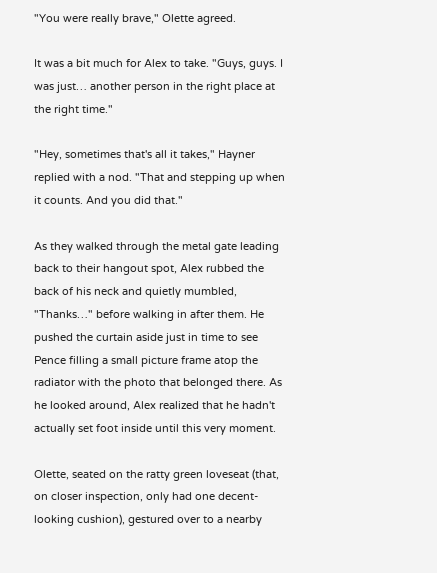"You were really brave," Olette agreed.

It was a bit much for Alex to take. "Guys, guys. I was just… another person in the right place at the right time."

"Hey, sometimes that's all it takes," Hayner replied with a nod. "That and stepping up when it counts. And you did that."

As they walked through the metal gate leading back to their hangout spot, Alex rubbed the back of his neck and quietly mumbled, "Thanks…" before walking in after them. He pushed the curtain aside just in time to see Pence filling a small picture frame atop the radiator with the photo that belonged there. As he looked around, Alex realized that he hadn't actually set foot inside until this very moment.

Olette, seated on the ratty green loveseat (that, on closer inspection, only had one decent-looking cushion), gestured over to a nearby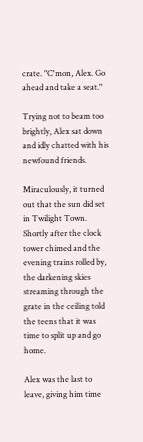crate. "C'mon, Alex. Go ahead and take a seat."

Trying not to beam too brightly, Alex sat down and idly chatted with his newfound friends.

Miraculously, it turned out that the sun did set in Twilight Town. Shortly after the clock tower chimed and the evening trains rolled by, the darkening skies streaming through the grate in the ceiling told the teens that it was time to split up and go home.

Alex was the last to leave, giving him time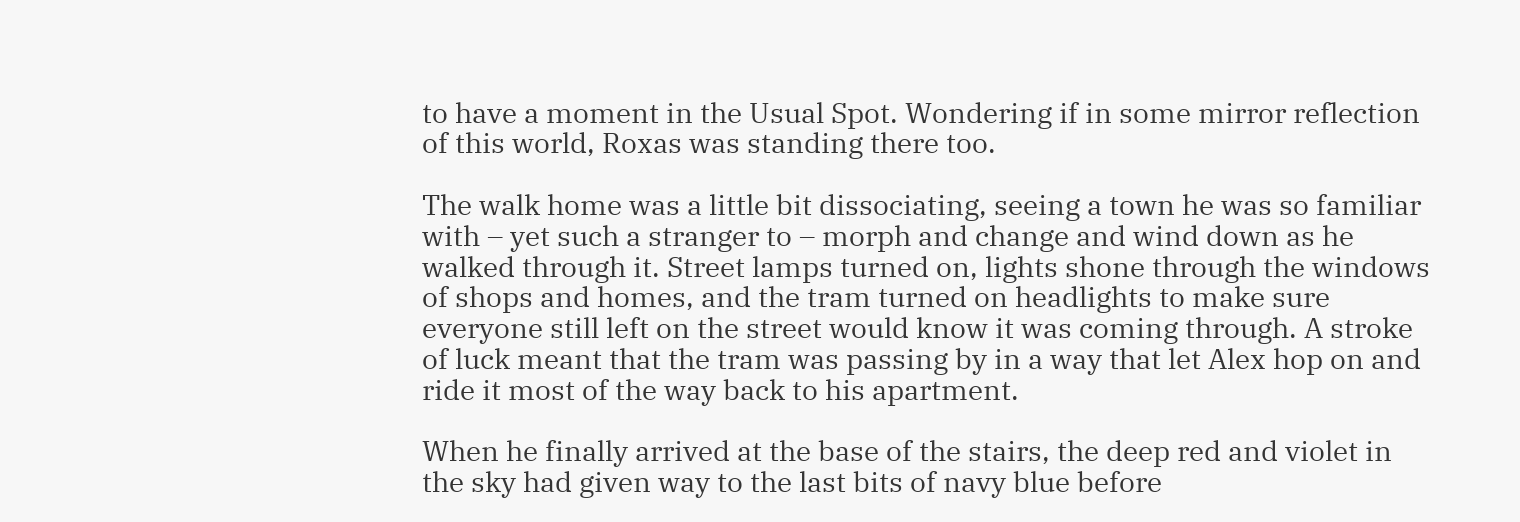to have a moment in the Usual Spot. Wondering if in some mirror reflection of this world, Roxas was standing there too.

The walk home was a little bit dissociating, seeing a town he was so familiar with – yet such a stranger to – morph and change and wind down as he walked through it. Street lamps turned on, lights shone through the windows of shops and homes, and the tram turned on headlights to make sure everyone still left on the street would know it was coming through. A stroke of luck meant that the tram was passing by in a way that let Alex hop on and ride it most of the way back to his apartment.

When he finally arrived at the base of the stairs, the deep red and violet in the sky had given way to the last bits of navy blue before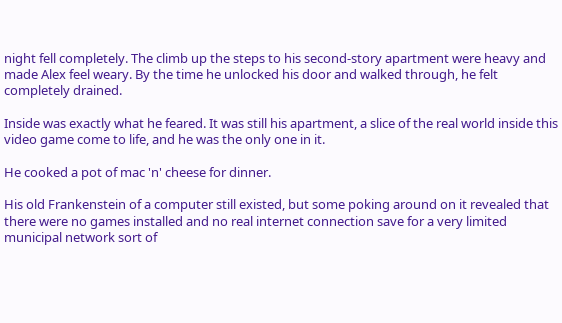night fell completely. The climb up the steps to his second-story apartment were heavy and made Alex feel weary. By the time he unlocked his door and walked through, he felt completely drained.

Inside was exactly what he feared. It was still his apartment, a slice of the real world inside this video game come to life, and he was the only one in it.

He cooked a pot of mac 'n' cheese for dinner.

His old Frankenstein of a computer still existed, but some poking around on it revealed that there were no games installed and no real internet connection save for a very limited municipal network sort of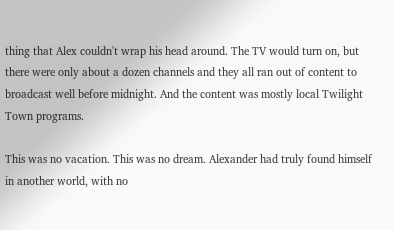thing that Alex couldn't wrap his head around. The TV would turn on, but there were only about a dozen channels and they all ran out of content to broadcast well before midnight. And the content was mostly local Twilight Town programs.

This was no vacation. This was no dream. Alexander had truly found himself in another world, with no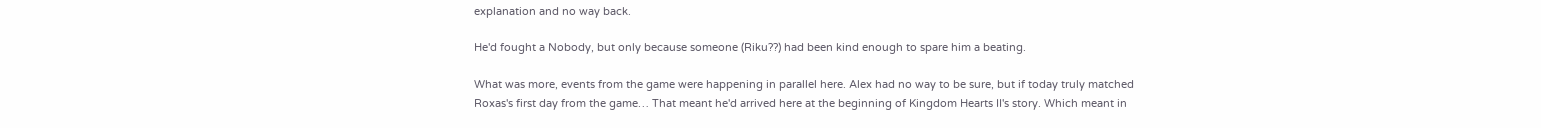explanation and no way back.

He'd fought a Nobody, but only because someone (Riku??) had been kind enough to spare him a beating.

What was more, events from the game were happening in parallel here. Alex had no way to be sure, but if today truly matched Roxas's first day from the game… That meant he'd arrived here at the beginning of Kingdom Hearts II's story. Which meant in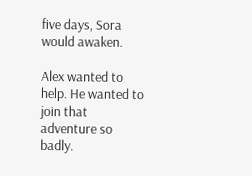five days, Sora would awaken.

Alex wanted to help. He wanted to join that adventure so badly.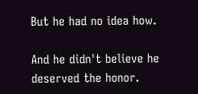But he had no idea how.

And he didn't believe he deserved the honor.